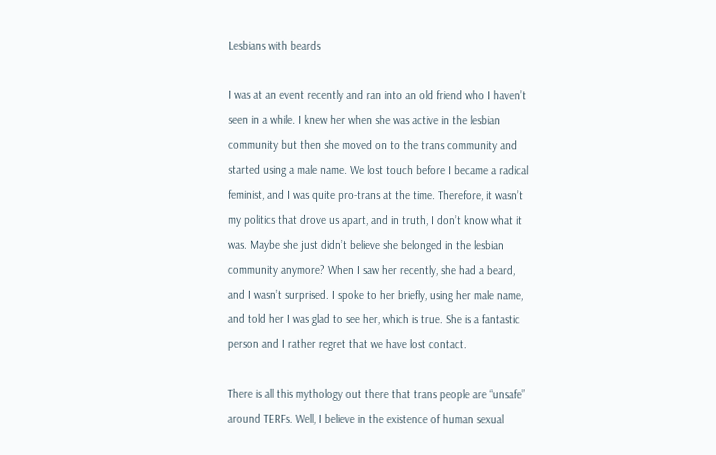Lesbians with beards

I was at an event recently and ran into an old friend who I haven’t seen in a while. I knew her when she was active in the lesbian community but then she moved on to the trans community and started using a male name. We lost touch before I became a radical feminist, and I was quite pro-trans at the time. Therefore, it wasn’t my politics that drove us apart, and in truth, I don’t know what it was. Maybe she just didn’t believe she belonged in the lesbian community anymore? When I saw her recently, she had a beard, and I wasn’t surprised. I spoke to her briefly, using her male name, and told her I was glad to see her, which is true. She is a fantastic person and I rather regret that we have lost contact.

There is all this mythology out there that trans people are “unsafe” around TERFs. Well, I believe in the existence of human sexual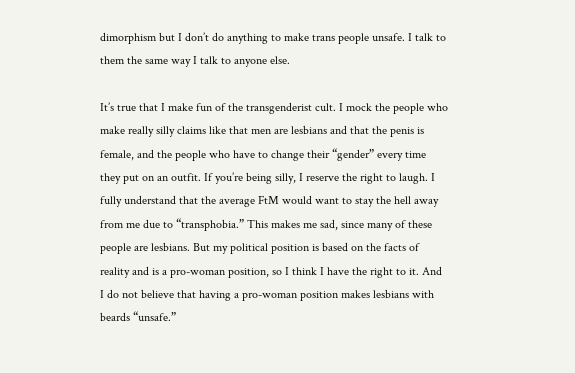dimorphism but I don’t do anything to make trans people unsafe. I talk to them the same way I talk to anyone else.

It’s true that I make fun of the transgenderist cult. I mock the people who make really silly claims like that men are lesbians and that the penis is female, and the people who have to change their “gender” every time they put on an outfit. If you’re being silly, I reserve the right to laugh. I fully understand that the average FtM would want to stay the hell away from me due to “transphobia.” This makes me sad, since many of these people are lesbians. But my political position is based on the facts of reality and is a pro-woman position, so I think I have the right to it. And I do not believe that having a pro-woman position makes lesbians with beards “unsafe.”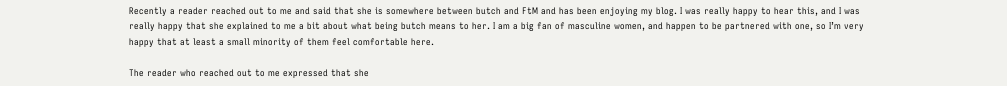Recently a reader reached out to me and said that she is somewhere between butch and FtM and has been enjoying my blog. I was really happy to hear this, and I was really happy that she explained to me a bit about what being butch means to her. I am a big fan of masculine women, and happen to be partnered with one, so I’m very happy that at least a small minority of them feel comfortable here.

The reader who reached out to me expressed that she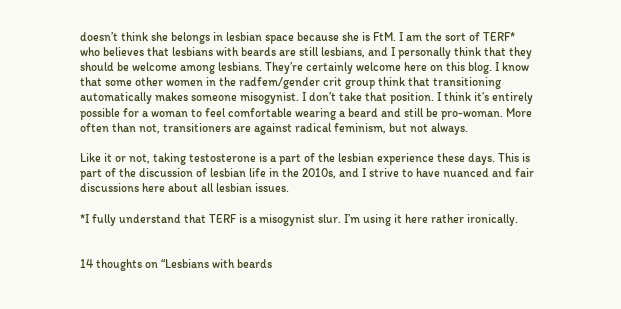doesn’t think she belongs in lesbian space because she is FtM. I am the sort of TERF* who believes that lesbians with beards are still lesbians, and I personally think that they should be welcome among lesbians. They’re certainly welcome here on this blog. I know that some other women in the radfem/gender crit group think that transitioning automatically makes someone misogynist. I don’t take that position. I think it’s entirely possible for a woman to feel comfortable wearing a beard and still be pro-woman. More often than not, transitioners are against radical feminism, but not always.

Like it or not, taking testosterone is a part of the lesbian experience these days. This is part of the discussion of lesbian life in the 2010s, and I strive to have nuanced and fair discussions here about all lesbian issues.

*I fully understand that TERF is a misogynist slur. I’m using it here rather ironically.


14 thoughts on “Lesbians with beards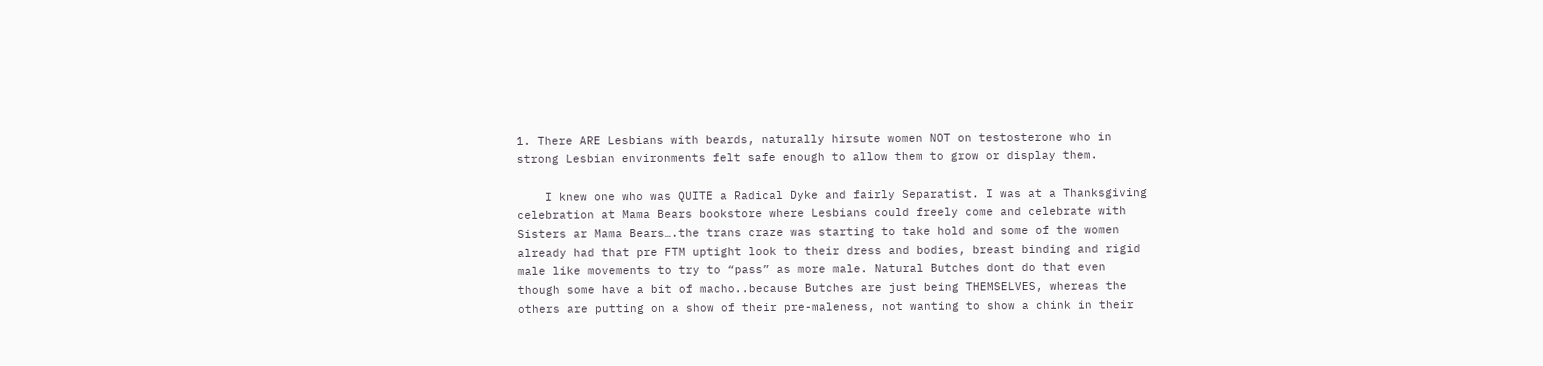1. There ARE Lesbians with beards, naturally hirsute women NOT on testosterone who in strong Lesbian environments felt safe enough to allow them to grow or display them.

    I knew one who was QUITE a Radical Dyke and fairly Separatist. I was at a Thanksgiving celebration at Mama Bears bookstore where Lesbians could freely come and celebrate with Sisters ar Mama Bears….the trans craze was starting to take hold and some of the women already had that pre FTM uptight look to their dress and bodies, breast binding and rigid male like movements to try to “pass” as more male. Natural Butches dont do that even though some have a bit of macho..because Butches are just being THEMSELVES, whereas the others are putting on a show of their pre-maleness, not wanting to show a chink in their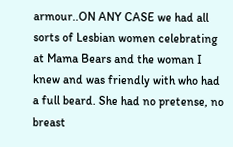armour..ON ANY CASE we had all sorts of Lesbian women celebrating at Mama Bears and the woman I knew and was friendly with who had a full beard. She had no pretense, no breast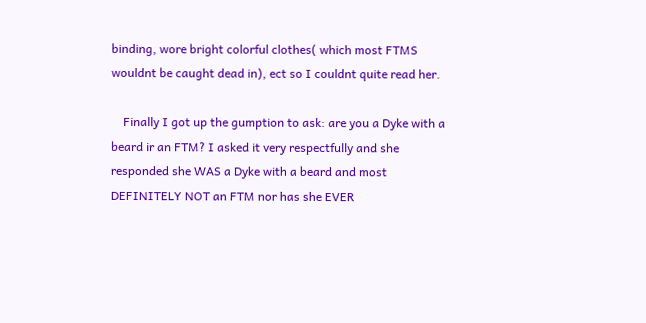binding, wore bright colorful clothes( which most FTMS wouldnt be caught dead in), ect so I couldnt quite read her.

    Finally I got up the gumption to ask: are you a Dyke with a beard ir an FTM? I asked it very respectfully and she responded she WAS a Dyke with a beard and most DEFINITELY NOT an FTM nor has she EVER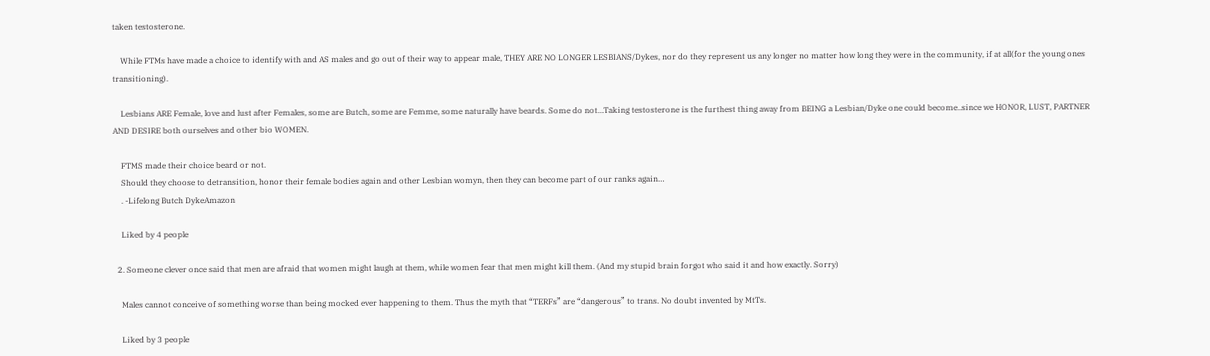taken testosterone.

    While FTMs have made a choice to identify with and AS males and go out of their way to appear male, THEY ARE NO LONGER LESBIANS/Dykes, nor do they represent us any longer no matter how long they were in the community, if at all(for the young ones transitioning).

    Lesbians ARE Female, love and lust after Females, some are Butch, some are Femme, some naturally have beards. Some do not…Taking testosterone is the furthest thing away from BEING a Lesbian/Dyke one could become..since we HONOR, LUST, PARTNER AND DESIRE both ourselves and other bio WOMEN.

    FTMS made their choice beard or not.
    Should they choose to detransition, honor their female bodies again and other Lesbian womyn, then they can become part of our ranks again…
    . -Lifelong Butch DykeAmazon

    Liked by 4 people

  2. Someone clever once said that men are afraid that women might laugh at them, while women fear that men might kill them. (And my stupid brain forgot who said it and how exactly. Sorry)

    Males cannot conceive of something worse than being mocked ever happening to them. Thus the myth that “TERFs” are “dangerous” to trans. No doubt invented by MtTs.

    Liked by 3 people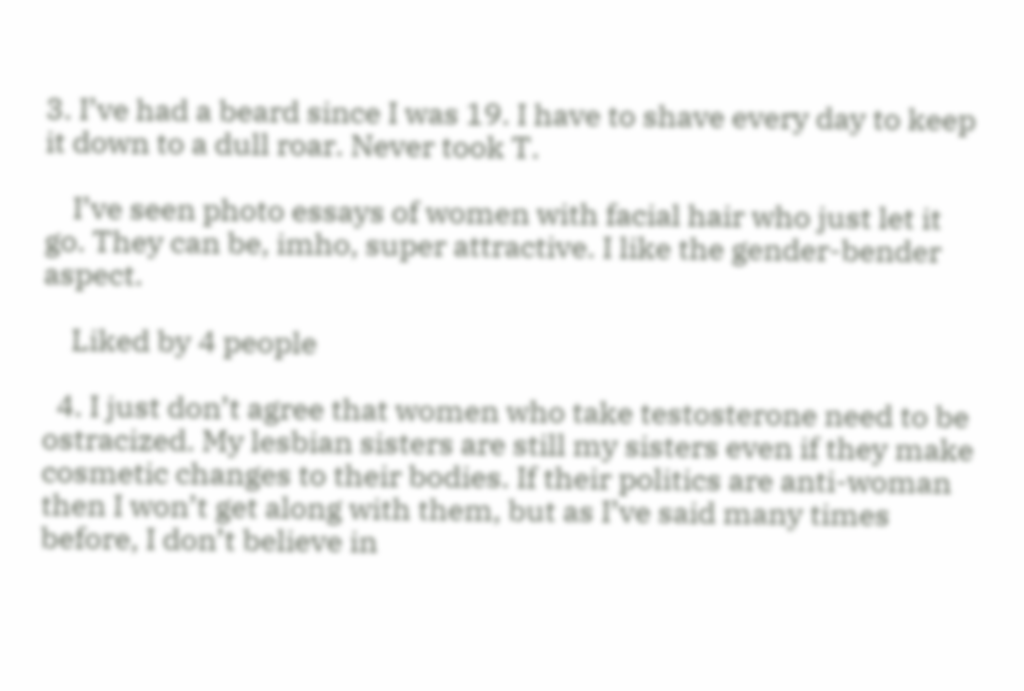3. I’ve had a beard since I was 19. I have to shave every day to keep it down to a dull roar. Never took T.

    I’ve seen photo essays of women with facial hair who just let it go. They can be, imho, super attractive. I like the gender-bender aspect.

    Liked by 4 people

  4. I just don’t agree that women who take testosterone need to be ostracized. My lesbian sisters are still my sisters even if they make cosmetic changes to their bodies. If their politics are anti-woman then I won’t get along with them, but as I’ve said many times before, I don’t believe in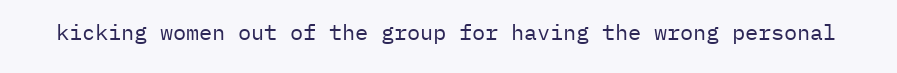kicking women out of the group for having the wrong personal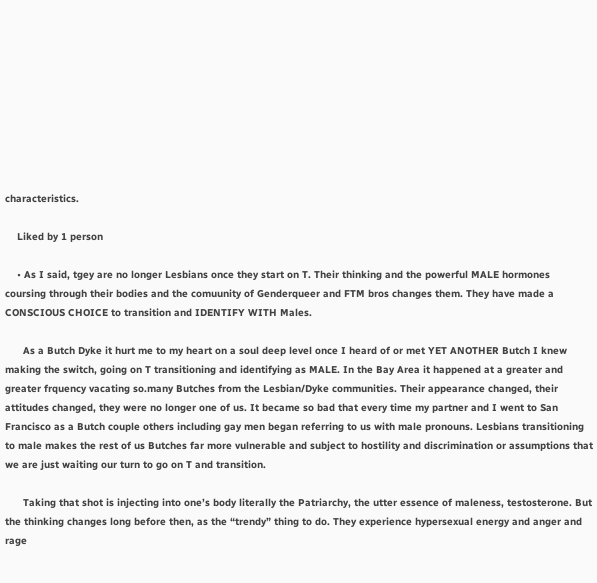characteristics.

    Liked by 1 person

    • As I said, tgey are no longer Lesbians once they start on T. Their thinking and the powerful MALE hormones coursing through their bodies and the comuunity of Genderqueer and FTM bros changes them. They have made a CONSCIOUS CHOICE to transition and IDENTIFY WITH Males.

      As a Butch Dyke it hurt me to my heart on a soul deep level once I heard of or met YET ANOTHER Butch I knew making the switch, going on T transitioning and identifying as MALE. In the Bay Area it happened at a greater and greater frquency vacating so.many Butches from the Lesbian/Dyke communities. Their appearance changed, their attitudes changed, they were no longer one of us. It became so bad that every time my partner and I went to San Francisco as a Butch couple others including gay men began referring to us with male pronouns. Lesbians transitioning to male makes the rest of us Butches far more vulnerable and subject to hostility and discrimination or assumptions that we are just waiting our turn to go on T and transition.

      Taking that shot is injecting into one’s body literally the Patriarchy, the utter essence of maleness, testosterone. But the thinking changes long before then, as the “trendy” thing to do. They experience hypersexual energy and anger and rage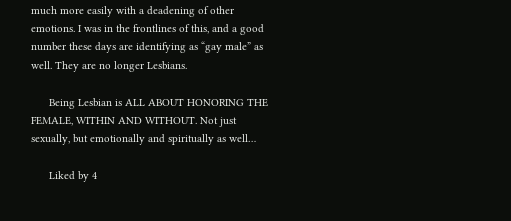much more easily with a deadening of other emotions. I was in the frontlines of this, and a good number these days are identifying as “gay male” as well. They are no longer Lesbians.

      Being Lesbian is ALL ABOUT HONORING THE FEMALE, WITHIN AND WITHOUT. Not just sexually, but emotionally and spiritually as well…

      Liked by 4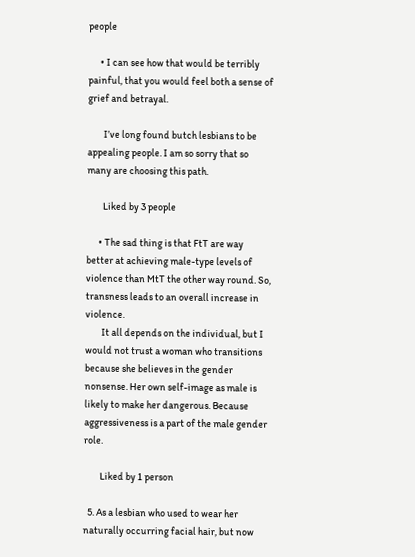people

      • I can see how that would be terribly painful, that you would feel both a sense of grief and betrayal.

        I’ve long found butch lesbians to be appealing people. I am so sorry that so many are choosing this path.

        Liked by 3 people

      • The sad thing is that FtT are way better at achieving male-type levels of violence than MtT the other way round. So, transness leads to an overall increase in violence.
        It all depends on the individual, but I would not trust a woman who transitions because she believes in the gender nonsense. Her own self-image as male is likely to make her dangerous. Because aggressiveness is a part of the male gender role.

        Liked by 1 person

  5. As a lesbian who used to wear her naturally occurring facial hair, but now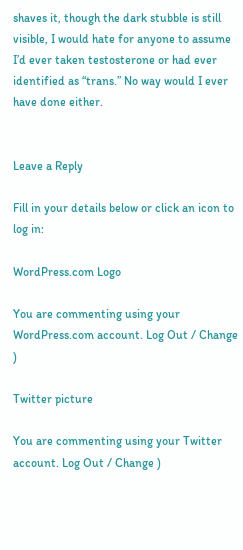shaves it, though the dark stubble is still visible, I would hate for anyone to assume I’d ever taken testosterone or had ever identified as “trans.” No way would I ever have done either.


Leave a Reply

Fill in your details below or click an icon to log in:

WordPress.com Logo

You are commenting using your WordPress.com account. Log Out / Change )

Twitter picture

You are commenting using your Twitter account. Log Out / Change )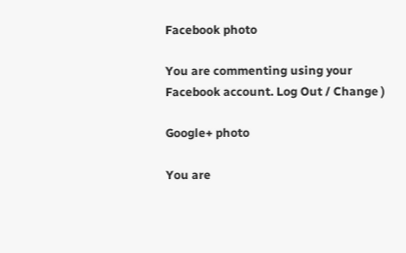Facebook photo

You are commenting using your Facebook account. Log Out / Change )

Google+ photo

You are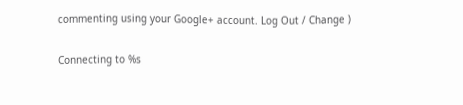commenting using your Google+ account. Log Out / Change )

Connecting to %s